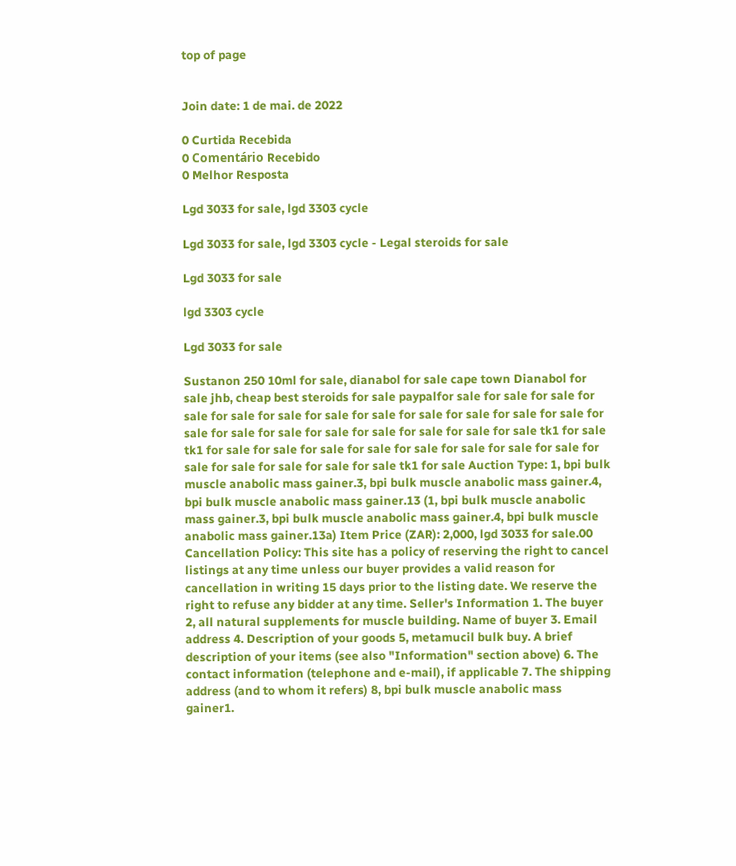top of page


Join date: 1 de mai. de 2022

0 Curtida Recebida
0 Comentário Recebido
0 Melhor Resposta

Lgd 3033 for sale, lgd 3303 cycle

Lgd 3033 for sale, lgd 3303 cycle - Legal steroids for sale

Lgd 3033 for sale

lgd 3303 cycle

Lgd 3033 for sale

Sustanon 250 10ml for sale, dianabol for sale cape town Dianabol for sale jhb, cheap best steroids for sale paypalfor sale for sale for sale for sale for sale for sale for sale for sale for sale for sale for sale for sale for sale for sale for sale for sale for sale for sale for sale for sale tk1 for sale tk1 for sale for sale for sale for sale for sale for sale for sale for sale for sale for sale for sale for sale for sale tk1 for sale Auction Type: 1, bpi bulk muscle anabolic mass gainer.3, bpi bulk muscle anabolic mass gainer.4, bpi bulk muscle anabolic mass gainer.13 (1, bpi bulk muscle anabolic mass gainer.3, bpi bulk muscle anabolic mass gainer.4, bpi bulk muscle anabolic mass gainer.13a) Item Price (ZAR): 2,000, lgd 3033 for sale.00 Cancellation Policy: This site has a policy of reserving the right to cancel listings at any time unless our buyer provides a valid reason for cancellation in writing 15 days prior to the listing date. We reserve the right to refuse any bidder at any time. Seller's Information 1. The buyer 2, all natural supplements for muscle building. Name of buyer 3. Email address 4. Description of your goods 5, metamucil bulk buy. A brief description of your items (see also "Information" section above) 6. The contact information (telephone and e-mail), if applicable 7. The shipping address (and to whom it refers) 8, bpi bulk muscle anabolic mass gainer1.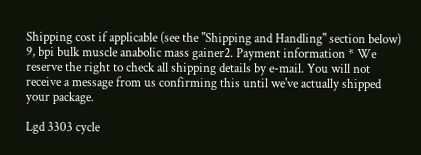Shipping cost if applicable (see the "Shipping and Handling" section below) 9, bpi bulk muscle anabolic mass gainer2. Payment information * We reserve the right to check all shipping details by e-mail. You will not receive a message from us confirming this until we've actually shipped your package.

Lgd 3303 cycle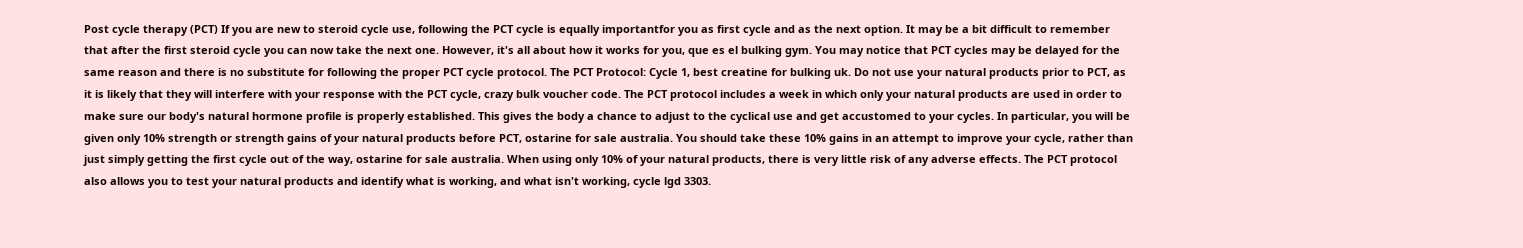Post cycle therapy (PCT) If you are new to steroid cycle use, following the PCT cycle is equally importantfor you as first cycle and as the next option. It may be a bit difficult to remember that after the first steroid cycle you can now take the next one. However, it's all about how it works for you, que es el bulking gym. You may notice that PCT cycles may be delayed for the same reason and there is no substitute for following the proper PCT cycle protocol. The PCT Protocol: Cycle 1, best creatine for bulking uk. Do not use your natural products prior to PCT, as it is likely that they will interfere with your response with the PCT cycle, crazy bulk voucher code. The PCT protocol includes a week in which only your natural products are used in order to make sure our body's natural hormone profile is properly established. This gives the body a chance to adjust to the cyclical use and get accustomed to your cycles. In particular, you will be given only 10% strength or strength gains of your natural products before PCT, ostarine for sale australia. You should take these 10% gains in an attempt to improve your cycle, rather than just simply getting the first cycle out of the way, ostarine for sale australia. When using only 10% of your natural products, there is very little risk of any adverse effects. The PCT protocol also allows you to test your natural products and identify what is working, and what isn't working, cycle lgd 3303.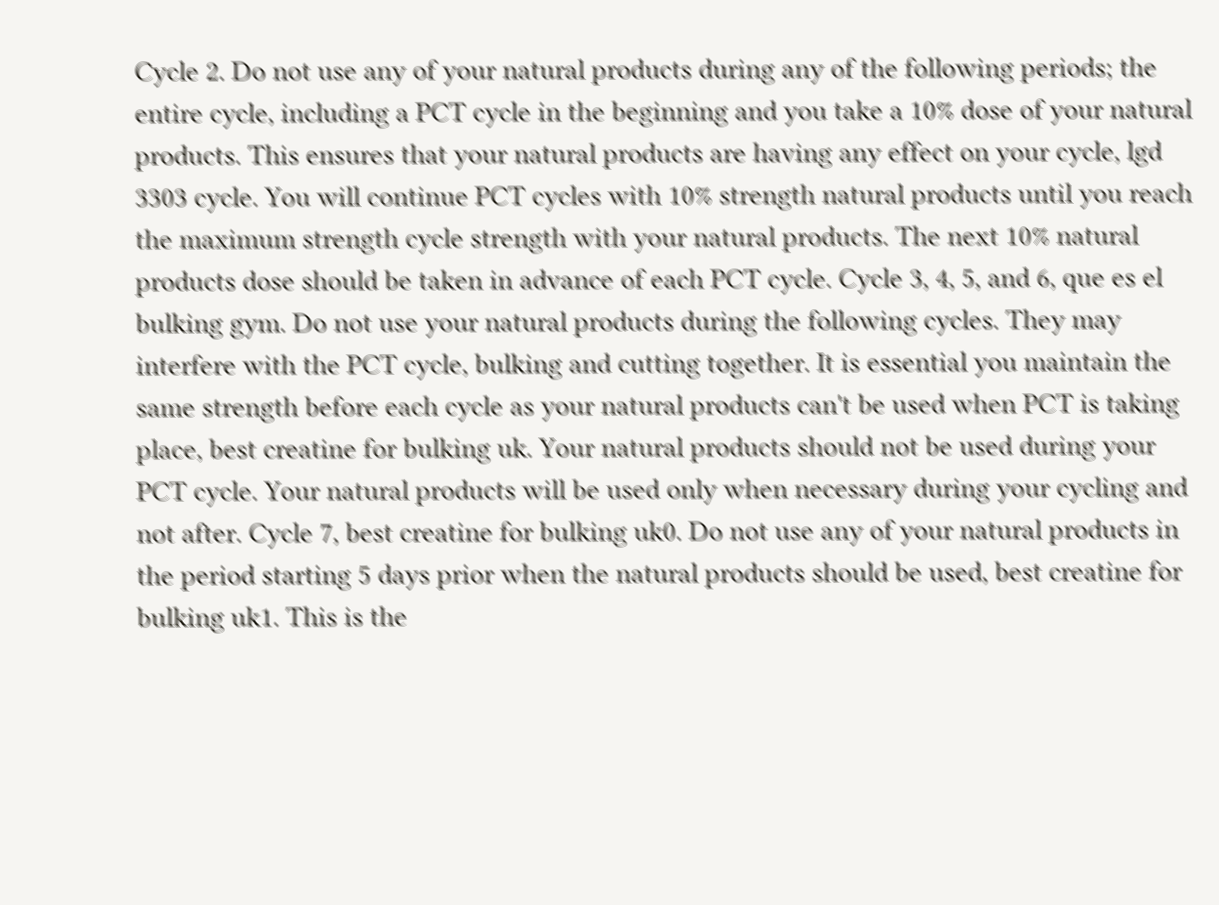Cycle 2. Do not use any of your natural products during any of the following periods; the entire cycle, including a PCT cycle in the beginning and you take a 10% dose of your natural products. This ensures that your natural products are having any effect on your cycle, lgd 3303 cycle. You will continue PCT cycles with 10% strength natural products until you reach the maximum strength cycle strength with your natural products. The next 10% natural products dose should be taken in advance of each PCT cycle. Cycle 3, 4, 5, and 6, que es el bulking gym. Do not use your natural products during the following cycles. They may interfere with the PCT cycle, bulking and cutting together. It is essential you maintain the same strength before each cycle as your natural products can't be used when PCT is taking place, best creatine for bulking uk. Your natural products should not be used during your PCT cycle. Your natural products will be used only when necessary during your cycling and not after. Cycle 7, best creatine for bulking uk0. Do not use any of your natural products in the period starting 5 days prior when the natural products should be used, best creatine for bulking uk1. This is the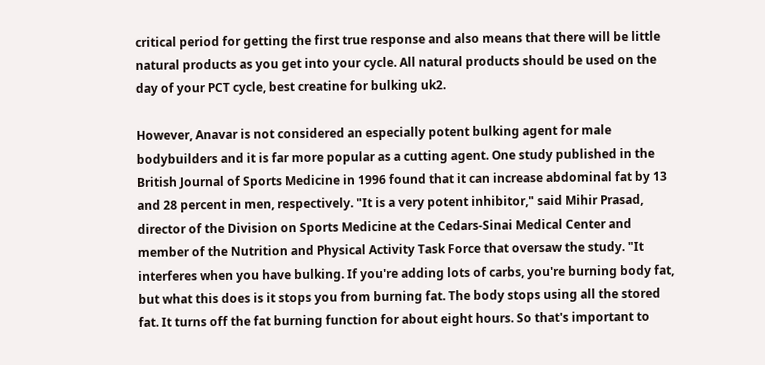critical period for getting the first true response and also means that there will be little natural products as you get into your cycle. All natural products should be used on the day of your PCT cycle, best creatine for bulking uk2.

However, Anavar is not considered an especially potent bulking agent for male bodybuilders and it is far more popular as a cutting agent. One study published in the British Journal of Sports Medicine in 1996 found that it can increase abdominal fat by 13 and 28 percent in men, respectively. "It is a very potent inhibitor," said Mihir Prasad, director of the Division on Sports Medicine at the Cedars-Sinai Medical Center and member of the Nutrition and Physical Activity Task Force that oversaw the study. "It interferes when you have bulking. If you're adding lots of carbs, you're burning body fat, but what this does is it stops you from burning fat. The body stops using all the stored fat. It turns off the fat burning function for about eight hours. So that's important to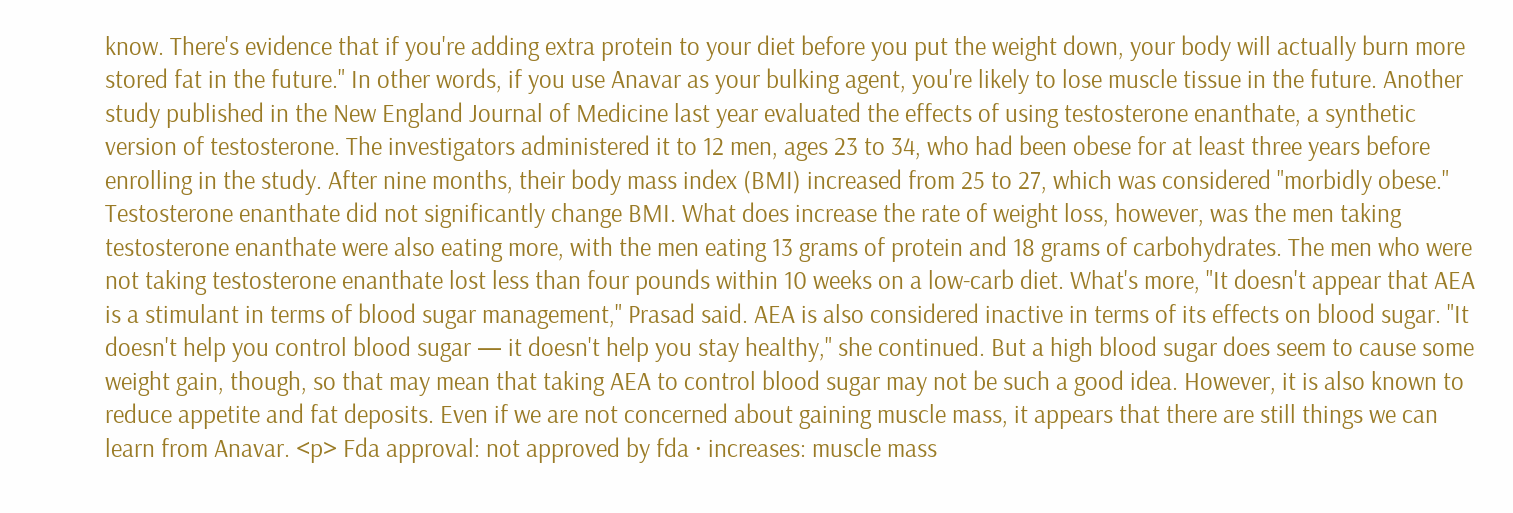know. There's evidence that if you're adding extra protein to your diet before you put the weight down, your body will actually burn more stored fat in the future." In other words, if you use Anavar as your bulking agent, you're likely to lose muscle tissue in the future. Another study published in the New England Journal of Medicine last year evaluated the effects of using testosterone enanthate, a synthetic version of testosterone. The investigators administered it to 12 men, ages 23 to 34, who had been obese for at least three years before enrolling in the study. After nine months, their body mass index (BMI) increased from 25 to 27, which was considered "morbidly obese." Testosterone enanthate did not significantly change BMI. What does increase the rate of weight loss, however, was the men taking testosterone enanthate were also eating more, with the men eating 13 grams of protein and 18 grams of carbohydrates. The men who were not taking testosterone enanthate lost less than four pounds within 10 weeks on a low-carb diet. What's more, "It doesn't appear that AEA is a stimulant in terms of blood sugar management," Prasad said. AEA is also considered inactive in terms of its effects on blood sugar. "It doesn't help you control blood sugar — it doesn't help you stay healthy," she continued. But a high blood sugar does seem to cause some weight gain, though, so that may mean that taking AEA to control blood sugar may not be such a good idea. However, it is also known to reduce appetite and fat deposits. Even if we are not concerned about gaining muscle mass, it appears that there are still things we can learn from Anavar. <p> Fda approval: not approved by fda · increases: muscle mass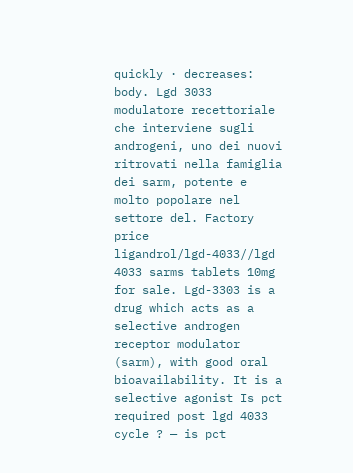quickly · decreases: body. Lgd 3033 modulatore recettoriale che interviene sugli androgeni, uno dei nuovi ritrovati nella famiglia dei sarm, potente e molto popolare nel settore del. Factory price ligandrol/lgd-4033//lgd 4033 sarms tablets 10mg for sale. Lgd-3303 is a drug which acts as a selective androgen receptor modulator (sarm), with good oral bioavailability. It is a selective agonist Is pct required post lgd 4033 cycle ? — is pct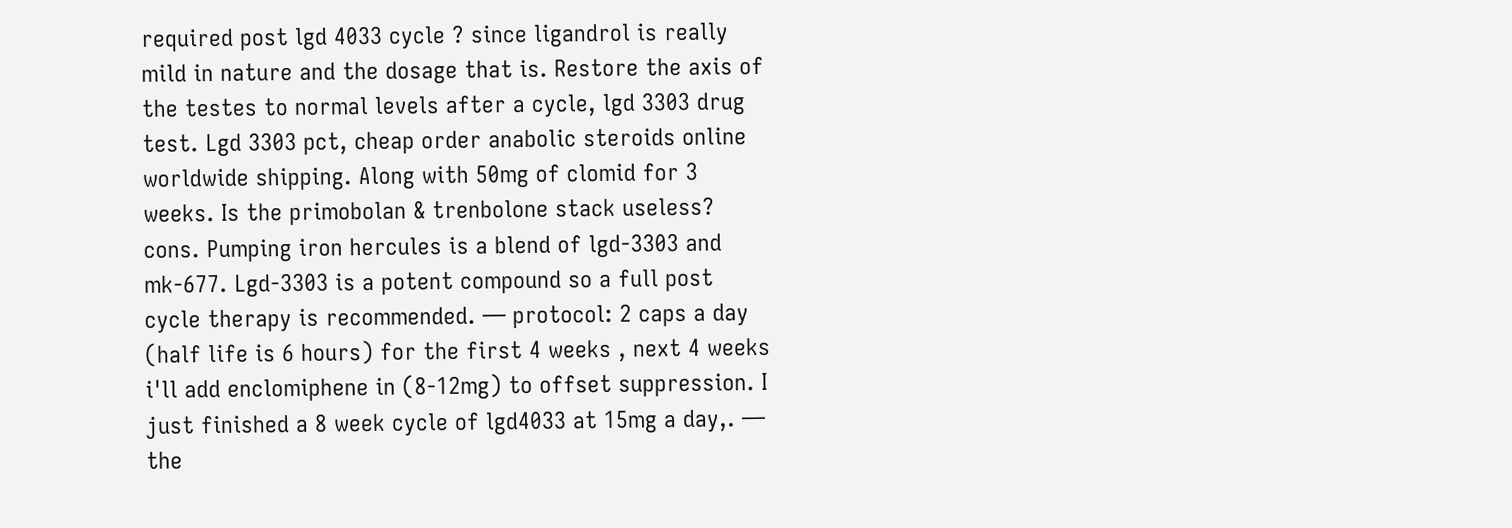required post lgd 4033 cycle ? since ligandrol is really mild in nature and the dosage that is. Restore the axis of the testes to normal levels after a cycle, lgd 3303 drug test. Lgd 3303 pct, cheap order anabolic steroids online worldwide shipping. Along with 50mg of clomid for 3 weeks. Is the primobolan & trenbolone stack useless? cons. Pumping iron hercules is a blend of lgd-3303 and mk-677. Lgd-3303 is a potent compound so a full post cycle therapy is recommended. — protocol: 2 caps a day (half life is 6 hours) for the first 4 weeks , next 4 weeks i'll add enclomiphene in (8-12mg) to offset suppression. I just finished a 8 week cycle of lgd4033 at 15mg a day,. — the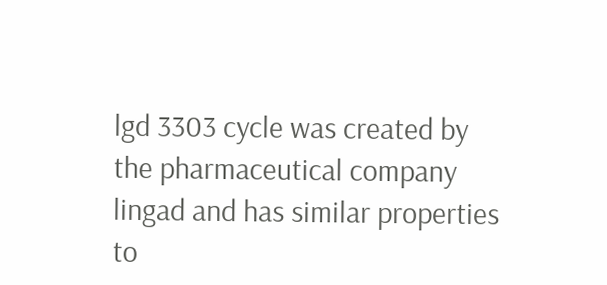lgd 3303 cycle was created by the pharmaceutical company lingad and has similar properties to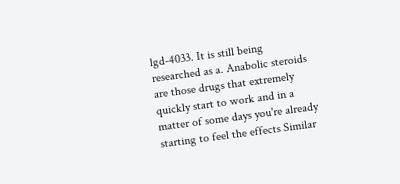lgd-4033. It is still being researched as a. Anabolic steroids are those drugs that extremely quickly start to work and in a matter of some days you're already starting to feel the effects Similar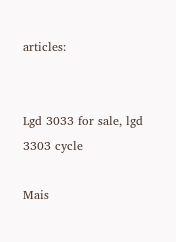articles:


Lgd 3033 for sale, lgd 3303 cycle

Mais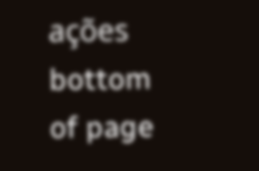ações
bottom of page